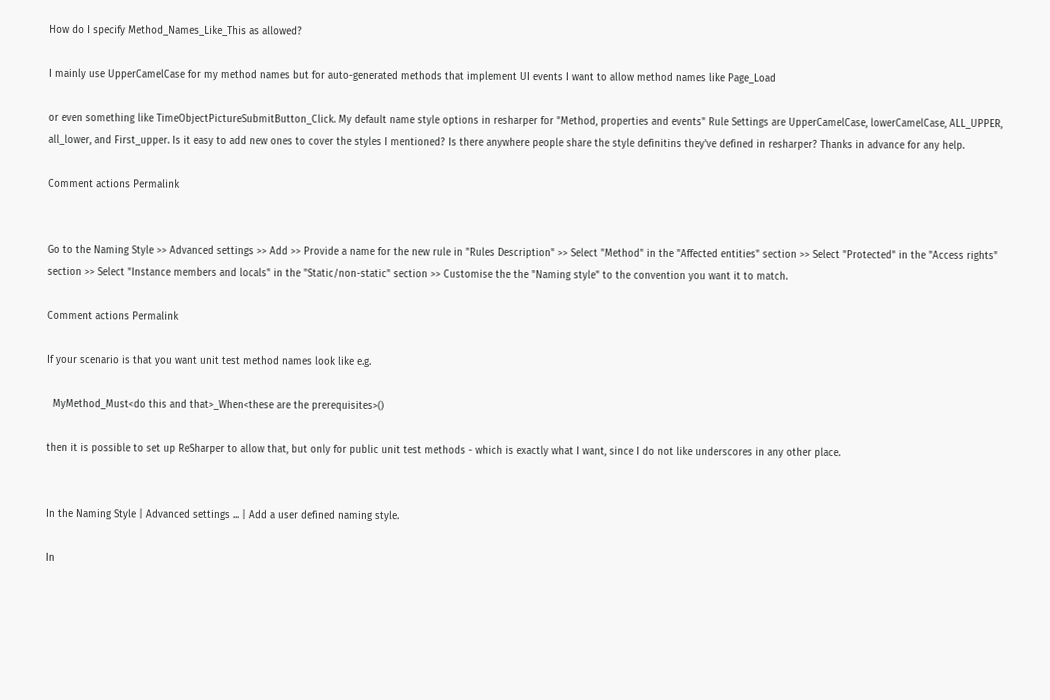How do I specify Method_Names_Like_This as allowed?

I mainly use UpperCamelCase for my method names but for auto-generated methods that implement UI events I want to allow method names like Page_Load

or even something like TimeObjectPictureSubmitButton_Click. My default name style options in resharper for "Method, properties and events" Rule Settings are UpperCamelCase, lowerCamelCase, ALL_UPPER, all_lower, and First_upper. Is it easy to add new ones to cover the styles I mentioned? Is there anywhere people share the style definitins they've defined in resharper? Thanks in advance for any help.

Comment actions Permalink


Go to the Naming Style >> Advanced settings >> Add >> Provide a name for the new rule in "Rules Description" >> Select "Method" in the "Affected entities" section >> Select "Protected" in the "Access rights" section >> Select "Instance members and locals" in the "Static/non-static" section >> Customise the the "Naming style" to the convention you want it to match.

Comment actions Permalink

If your scenario is that you want unit test method names look like e.g.

  MyMethod_Must<do this and that>_When<these are the prerequisites>()

then it is possible to set up ReSharper to allow that, but only for public unit test methods - which is exactly what I want, since I do not like underscores in any other place.


In the Naming Style | Advanced settings ... | Add a user defined naming style.

In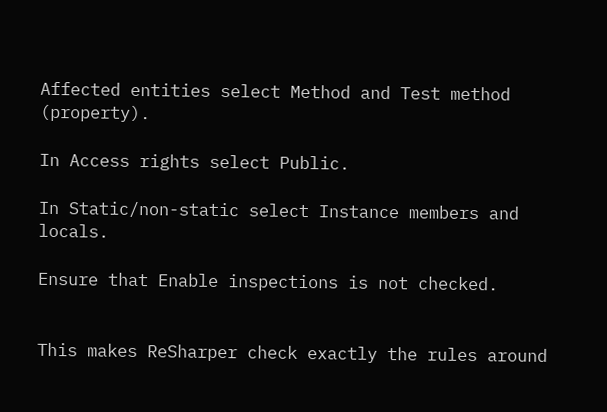Affected entities select Method and Test method (property).

In Access rights select Public.

In Static/non-static select Instance members and locals.

Ensure that Enable inspections is not checked.


This makes ReSharper check exactly the rules around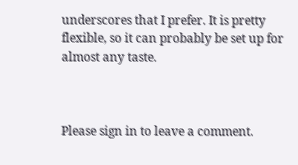underscores that I prefer. It is pretty flexible, so it can probably be set up for almost any taste.



Please sign in to leave a comment.